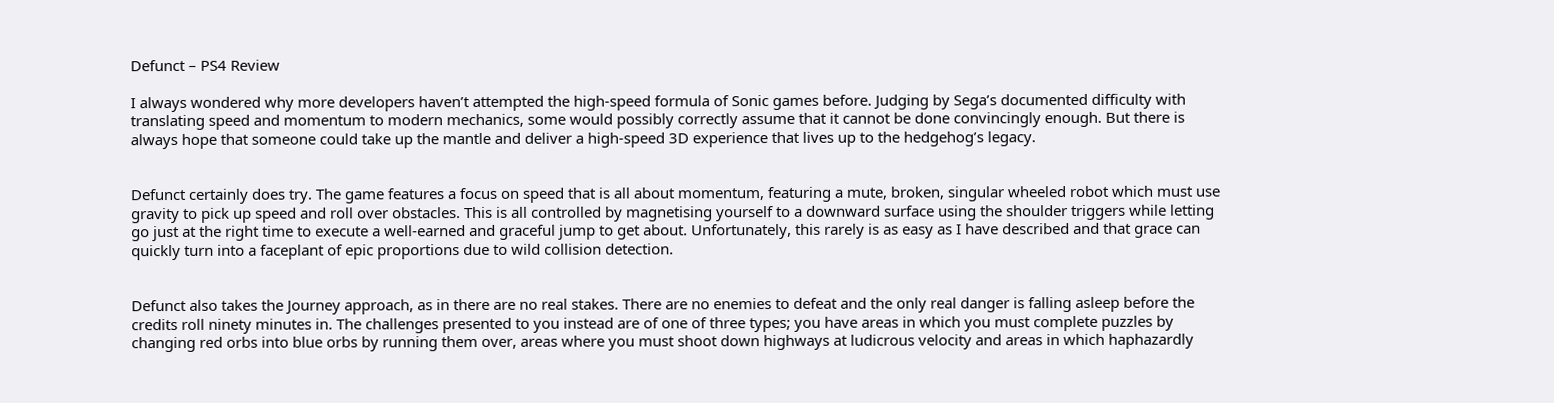Defunct – PS4 Review

I always wondered why more developers haven’t attempted the high-speed formula of Sonic games before. Judging by Sega’s documented difficulty with translating speed and momentum to modern mechanics, some would possibly correctly assume that it cannot be done convincingly enough. But there is always hope that someone could take up the mantle and deliver a high-speed 3D experience that lives up to the hedgehog’s legacy.


Defunct certainly does try. The game features a focus on speed that is all about momentum, featuring a mute, broken, singular wheeled robot which must use gravity to pick up speed and roll over obstacles. This is all controlled by magnetising yourself to a downward surface using the shoulder triggers while letting go just at the right time to execute a well-earned and graceful jump to get about. Unfortunately, this rarely is as easy as I have described and that grace can quickly turn into a faceplant of epic proportions due to wild collision detection.


Defunct also takes the Journey approach, as in there are no real stakes. There are no enemies to defeat and the only real danger is falling asleep before the credits roll ninety minutes in. The challenges presented to you instead are of one of three types; you have areas in which you must complete puzzles by changing red orbs into blue orbs by running them over, areas where you must shoot down highways at ludicrous velocity and areas in which haphazardly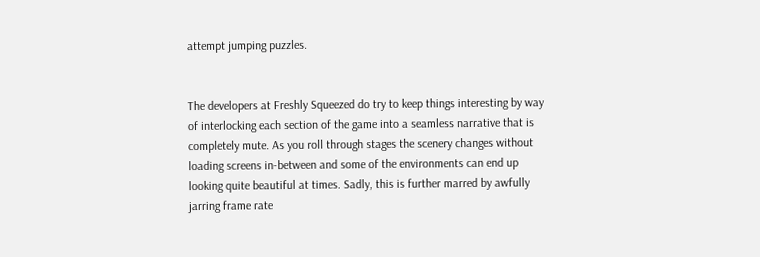attempt jumping puzzles.


The developers at Freshly Squeezed do try to keep things interesting by way of interlocking each section of the game into a seamless narrative that is completely mute. As you roll through stages the scenery changes without loading screens in-between and some of the environments can end up looking quite beautiful at times. Sadly, this is further marred by awfully jarring frame rate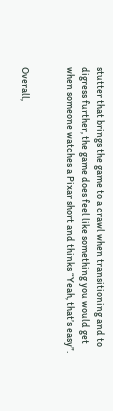stutter that brings the game to a crawl when transitioning and to digress further, the game does feel like something you would get when someone watches a Pixar short and thinks “Yeah, that’s easy”.


Overall,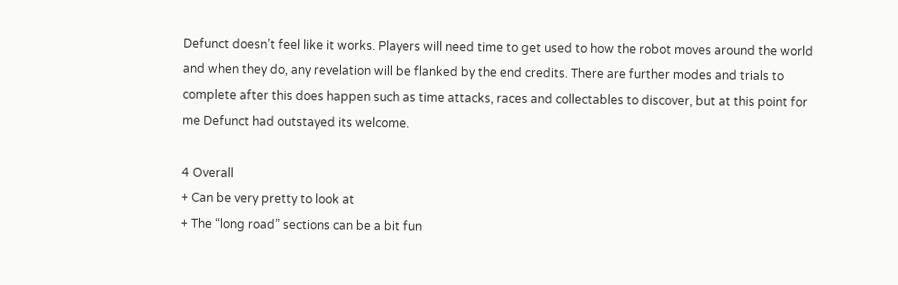Defunct doesn’t feel like it works. Players will need time to get used to how the robot moves around the world and when they do, any revelation will be flanked by the end credits. There are further modes and trials to complete after this does happen such as time attacks, races and collectables to discover, but at this point for me Defunct had outstayed its welcome.

4 Overall
+ Can be very pretty to look at
+ The “long road” sections can be a bit fun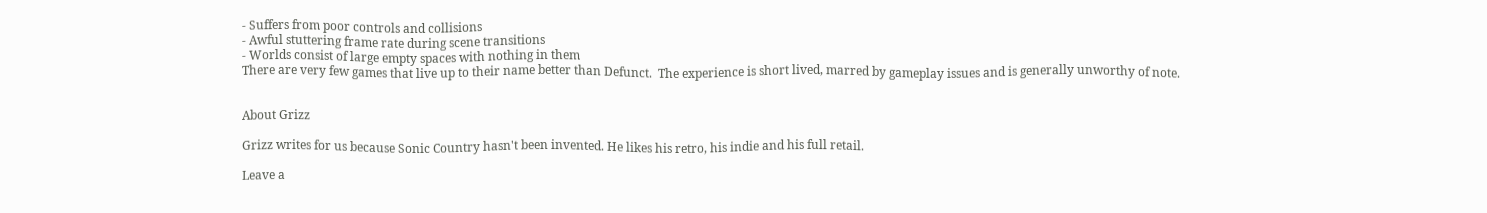- Suffers from poor controls and collisions
- Awful stuttering frame rate during scene transitions
- Worlds consist of large empty spaces with nothing in them
There are very few games that live up to their name better than Defunct.  The experience is short lived, marred by gameplay issues and is generally unworthy of note.


About Grizz

Grizz writes for us because Sonic Country hasn't been invented. He likes his retro, his indie and his full retail.

Leave a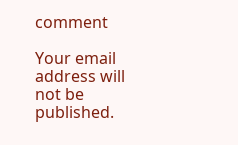comment

Your email address will not be published.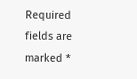Required fields are marked *